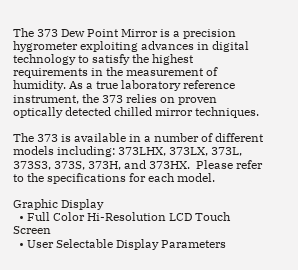The 373 Dew Point Mirror is a precision hygrometer exploiting advances in digital technology to satisfy the highest requirements in the measurement of humidity. As a true laboratory reference instrument, the 373 relies on proven optically detected chilled mirror techniques.

The 373 is available in a number of different models including: 373LHX, 373LX, 373L, 373S3, 373S, 373H, and 373HX.  Please refer to the specifications for each model.

Graphic Display
  • Full Color Hi-Resolution LCD Touch Screen
  • User Selectable Display Parameters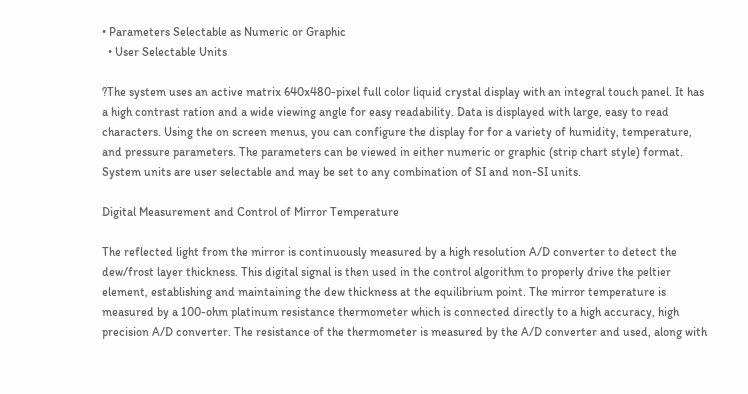• Parameters Selectable as Numeric or Graphic
  • User Selectable Units

?The system uses an active matrix 640x480-pixel full color liquid crystal display with an integral touch panel. It has a high contrast ration and a wide viewing angle for easy readability. Data is displayed with large, easy to read characters. Using the on screen menus, you can configure the display for for a variety of humidity, temperature, and pressure parameters. The parameters can be viewed in either numeric or graphic (strip chart style) format. System units are user selectable and may be set to any combination of SI and non-SI units.

Digital Measurement and Control of Mirror Temperature

The reflected light from the mirror is continuously measured by a high resolution A/D converter to detect the dew/frost layer thickness. This digital signal is then used in the control algorithm to properly drive the peltier element, establishing and maintaining the dew thickness at the equilibrium point. The mirror temperature is measured by a 100-ohm platinum resistance thermometer which is connected directly to a high accuracy, high precision A/D converter. The resistance of the thermometer is measured by the A/D converter and used, along with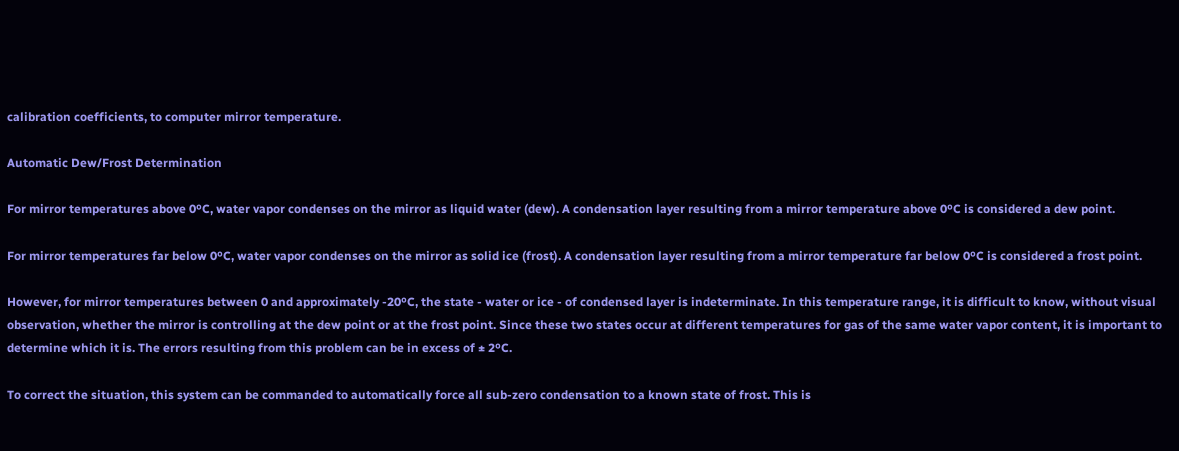calibration coefficients, to computer mirror temperature.

Automatic Dew/Frost Determination

For mirror temperatures above 0ºC, water vapor condenses on the mirror as liquid water (dew). A condensation layer resulting from a mirror temperature above 0ºC is considered a dew point.

For mirror temperatures far below 0ºC, water vapor condenses on the mirror as solid ice (frost). A condensation layer resulting from a mirror temperature far below 0ºC is considered a frost point.

However, for mirror temperatures between 0 and approximately -20ºC, the state - water or ice - of condensed layer is indeterminate. In this temperature range, it is difficult to know, without visual observation, whether the mirror is controlling at the dew point or at the frost point. Since these two states occur at different temperatures for gas of the same water vapor content, it is important to determine which it is. The errors resulting from this problem can be in excess of ± 2ºC.

To correct the situation, this system can be commanded to automatically force all sub-zero condensation to a known state of frost. This is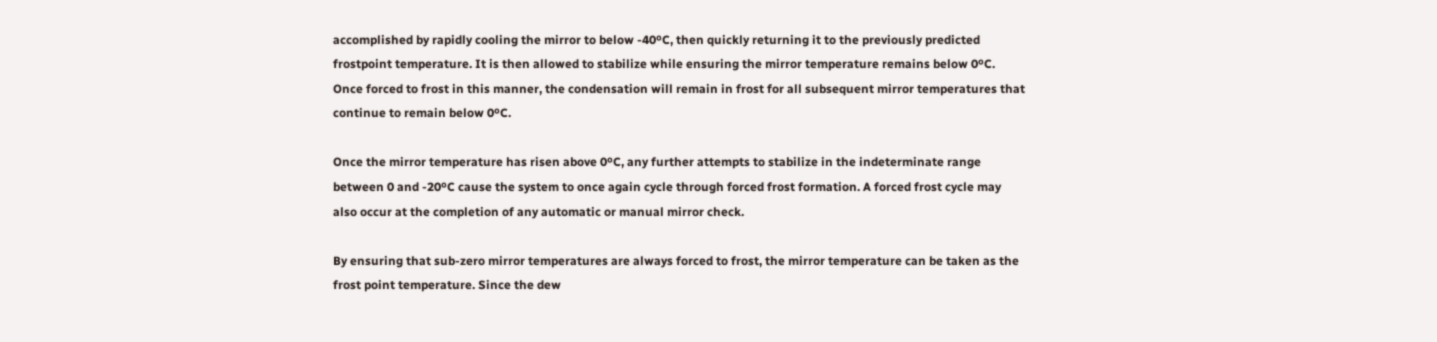accomplished by rapidly cooling the mirror to below -40ºC, then quickly returning it to the previously predicted frostpoint temperature. It is then allowed to stabilize while ensuring the mirror temperature remains below 0ºC. Once forced to frost in this manner, the condensation will remain in frost for all subsequent mirror temperatures that continue to remain below 0ºC.

Once the mirror temperature has risen above 0ºC, any further attempts to stabilize in the indeterminate range between 0 and -20ºC cause the system to once again cycle through forced frost formation. A forced frost cycle may also occur at the completion of any automatic or manual mirror check.

By ensuring that sub-zero mirror temperatures are always forced to frost, the mirror temperature can be taken as the frost point temperature. Since the dew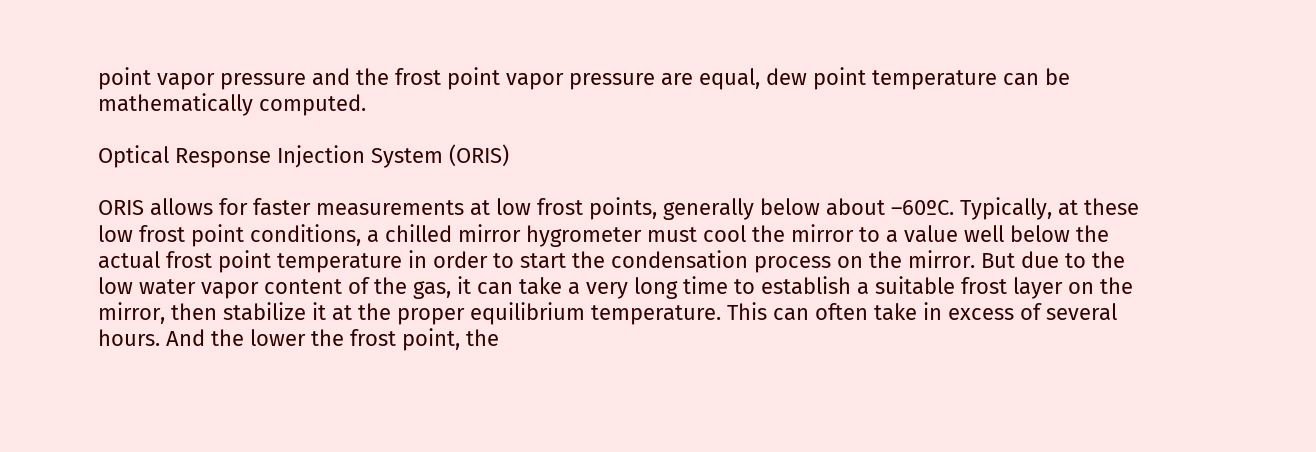point vapor pressure and the frost point vapor pressure are equal, dew point temperature can be mathematically computed.

Optical Response Injection System (ORIS)

ORIS allows for faster measurements at low frost points, generally below about –60ºC. Typically, at these low frost point conditions, a chilled mirror hygrometer must cool the mirror to a value well below the actual frost point temperature in order to start the condensation process on the mirror. But due to the low water vapor content of the gas, it can take a very long time to establish a suitable frost layer on the mirror, then stabilize it at the proper equilibrium temperature. This can often take in excess of several hours. And the lower the frost point, the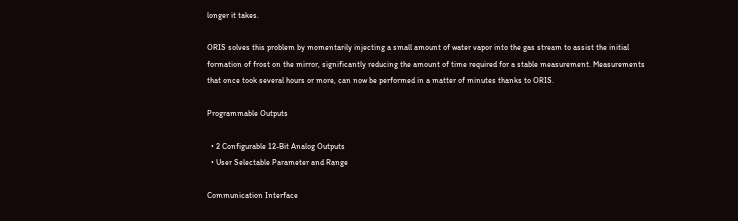longer it takes.

ORIS solves this problem by momentarily injecting a small amount of water vapor into the gas stream to assist the initial formation of frost on the mirror, significantly reducing the amount of time required for a stable measurement. Measurements that once took several hours or more, can now be performed in a matter of minutes thanks to ORIS.

Programmable Outputs

  • 2 Configurable 12-Bit Analog Outputs
  • User Selectable Parameter and Range

Communication Interface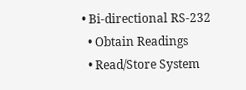• Bi-directional RS-232
  • Obtain Readings
  • Read/Store System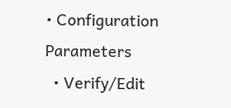• Configuration Parameters
  • Verify/Edit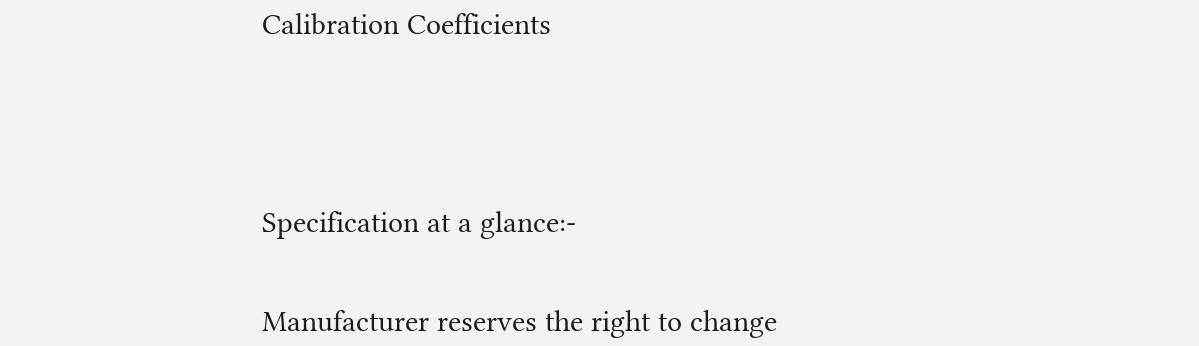Calibration Coefficients





Specification at a glance:-


Manufacturer reserves the right to change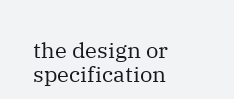the design or specification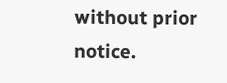without prior notice.